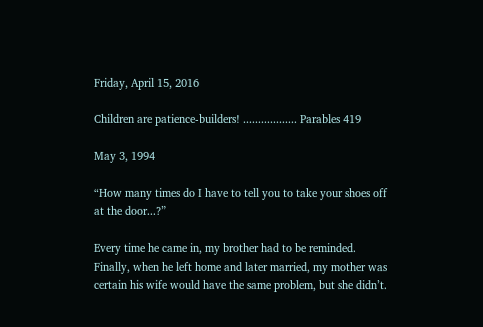Friday, April 15, 2016

Children are patience-builders! .................. Parables 419

May 3, 1994

“How many times do I have to tell you to take your shoes off at the door...?”

Every time he came in, my brother had to be reminded. Finally, when he left home and later married, my mother was certain his wife would have the same problem, but she didn’t.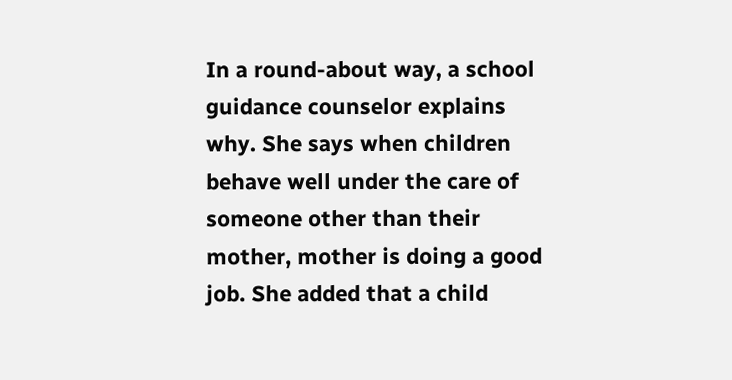In a round-about way, a school guidance counselor explains why. She says when children behave well under the care of someone other than their mother, mother is doing a good job. She added that a child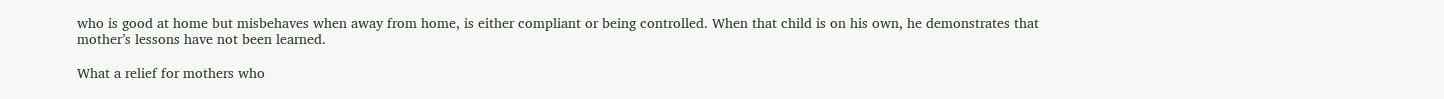who is good at home but misbehaves when away from home, is either compliant or being controlled. When that child is on his own, he demonstrates that mother’s lessons have not been learned.

What a relief for mothers who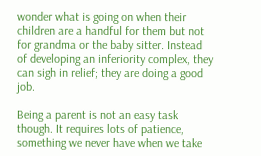wonder what is going on when their children are a handful for them but not for grandma or the baby sitter. Instead of developing an inferiority complex, they can sigh in relief; they are doing a good job.

Being a parent is not an easy task though. It requires lots of patience, something we never have when we take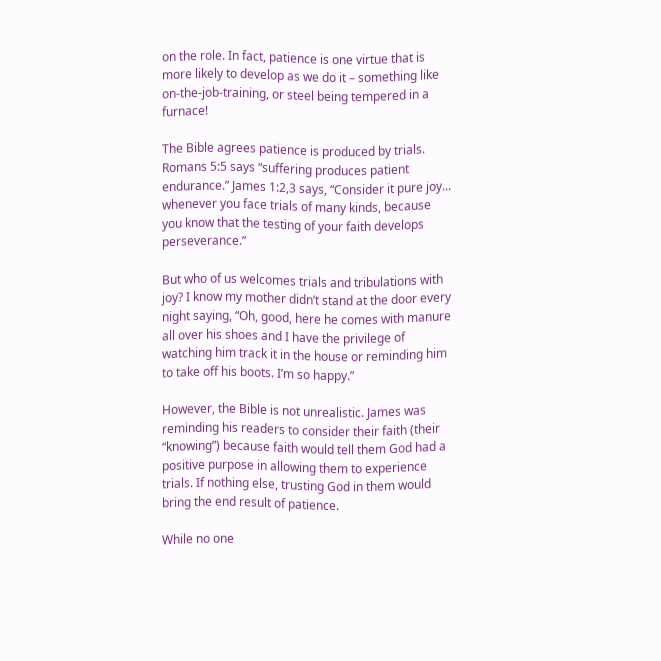on the role. In fact, patience is one virtue that is more likely to develop as we do it – something like on-the-job-training, or steel being tempered in a furnace!

The Bible agrees patience is produced by trials. Romans 5:5 says “suffering produces patient endurance.” James 1:2,3 says, “Consider it pure joy... whenever you face trials of many kinds, because you know that the testing of your faith develops perseverance.”

But who of us welcomes trials and tribulations with joy? I know my mother didn’t stand at the door every night saying, “Oh, good, here he comes with manure all over his shoes and I have the privilege of watching him track it in the house or reminding him to take off his boots. I’m so happy.”

However, the Bible is not unrealistic. James was reminding his readers to consider their faith (their “knowing”) because faith would tell them God had a positive purpose in allowing them to experience trials. If nothing else, trusting God in them would bring the end result of patience.

While no one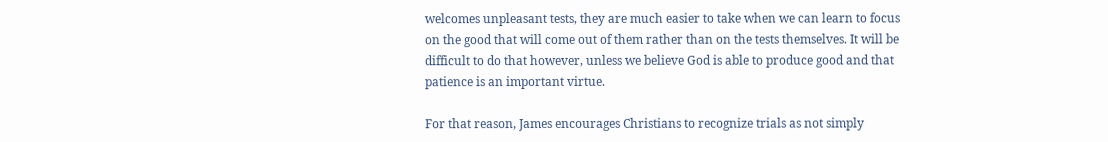welcomes unpleasant tests, they are much easier to take when we can learn to focus on the good that will come out of them rather than on the tests themselves. It will be difficult to do that however, unless we believe God is able to produce good and that patience is an important virtue.

For that reason, James encourages Christians to recognize trials as not simply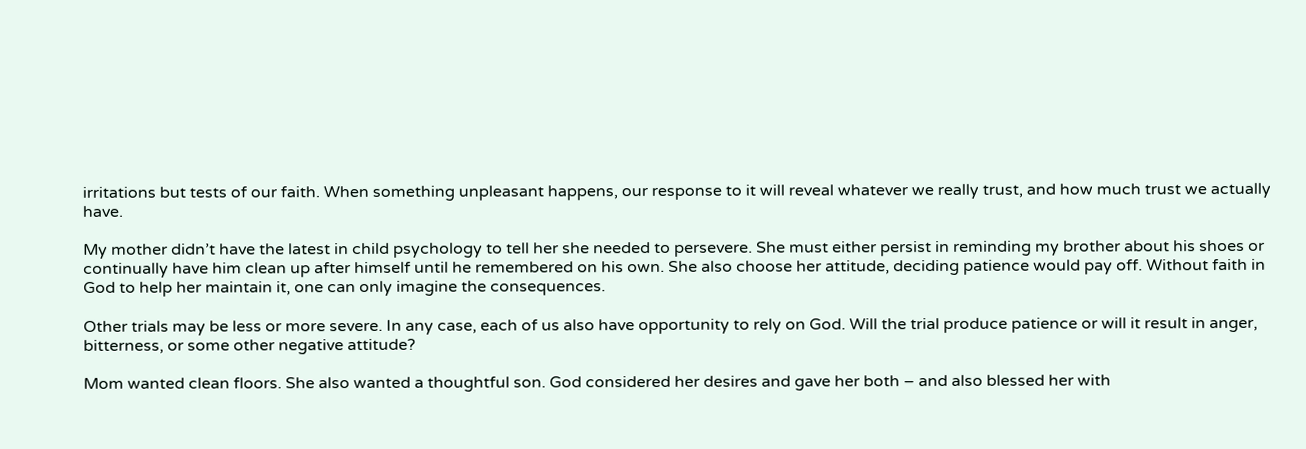irritations but tests of our faith. When something unpleasant happens, our response to it will reveal whatever we really trust, and how much trust we actually have.

My mother didn’t have the latest in child psychology to tell her she needed to persevere. She must either persist in reminding my brother about his shoes or continually have him clean up after himself until he remembered on his own. She also choose her attitude, deciding patience would pay off. Without faith in God to help her maintain it, one can only imagine the consequences.

Other trials may be less or more severe. In any case, each of us also have opportunity to rely on God. Will the trial produce patience or will it result in anger, bitterness, or some other negative attitude?

Mom wanted clean floors. She also wanted a thoughtful son. God considered her desires and gave her both – and also blessed her with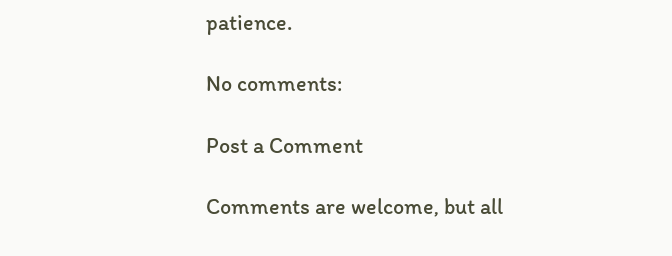patience.

No comments:

Post a Comment

Comments are welcome, but all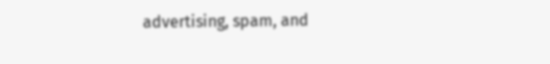advertising, spam, and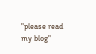"please read my blog"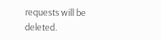requests will be deleted.